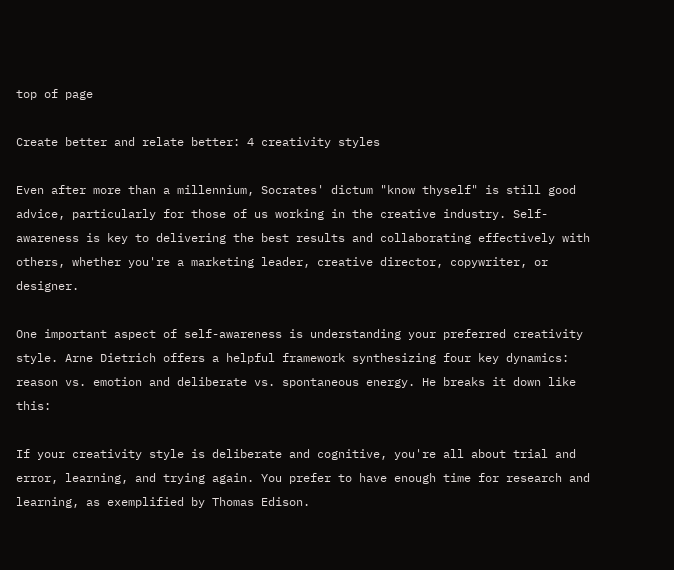top of page

Create better and relate better: 4 creativity styles

Even after more than a millennium, Socrates' dictum "know thyself" is still good advice, particularly for those of us working in the creative industry. Self-awareness is key to delivering the best results and collaborating effectively with others, whether you're a marketing leader, creative director, copywriter, or designer.

One important aspect of self-awareness is understanding your preferred creativity style. Arne Dietrich offers a helpful framework synthesizing four key dynamics: reason vs. emotion and deliberate vs. spontaneous energy. He breaks it down like this:

If your creativity style is deliberate and cognitive, you're all about trial and error, learning, and trying again. You prefer to have enough time for research and learning, as exemplified by Thomas Edison.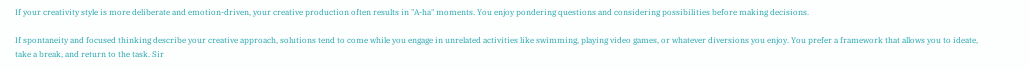If your creativity style is more deliberate and emotion-driven, your creative production often results in "A-ha" moments. You enjoy pondering questions and considering possibilities before making decisions.

If spontaneity and focused thinking describe your creative approach, solutions tend to come while you engage in unrelated activities like swimming, playing video games, or whatever diversions you enjoy. You prefer a framework that allows you to ideate, take a break, and return to the task. Sir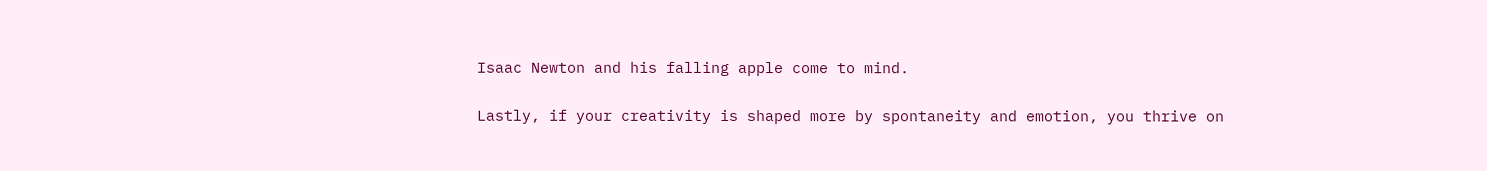Isaac Newton and his falling apple come to mind.

Lastly, if your creativity is shaped more by spontaneity and emotion, you thrive on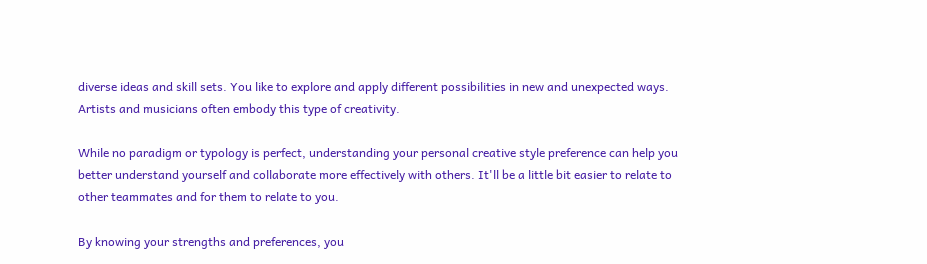diverse ideas and skill sets. You like to explore and apply different possibilities in new and unexpected ways. Artists and musicians often embody this type of creativity.

While no paradigm or typology is perfect, understanding your personal creative style preference can help you better understand yourself and collaborate more effectively with others. It'll be a little bit easier to relate to other teammates and for them to relate to you.

By knowing your strengths and preferences, you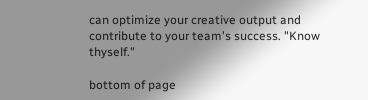can optimize your creative output and contribute to your team's success. "Know thyself."

bottom of page